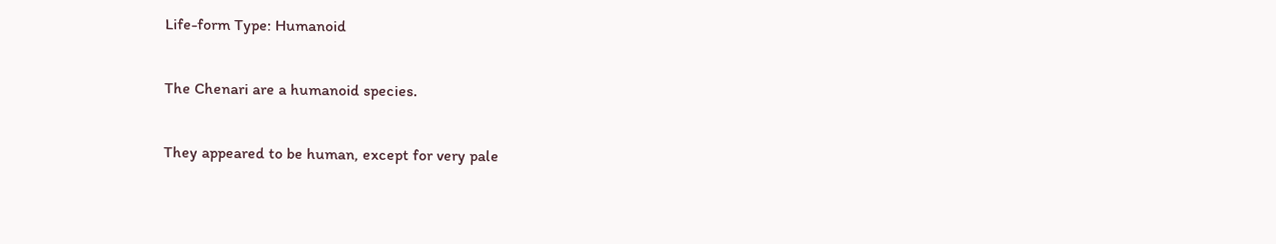Life-form Type: Humanoid

The Chenari are a humanoid species.

They appeared to be human, except for very pale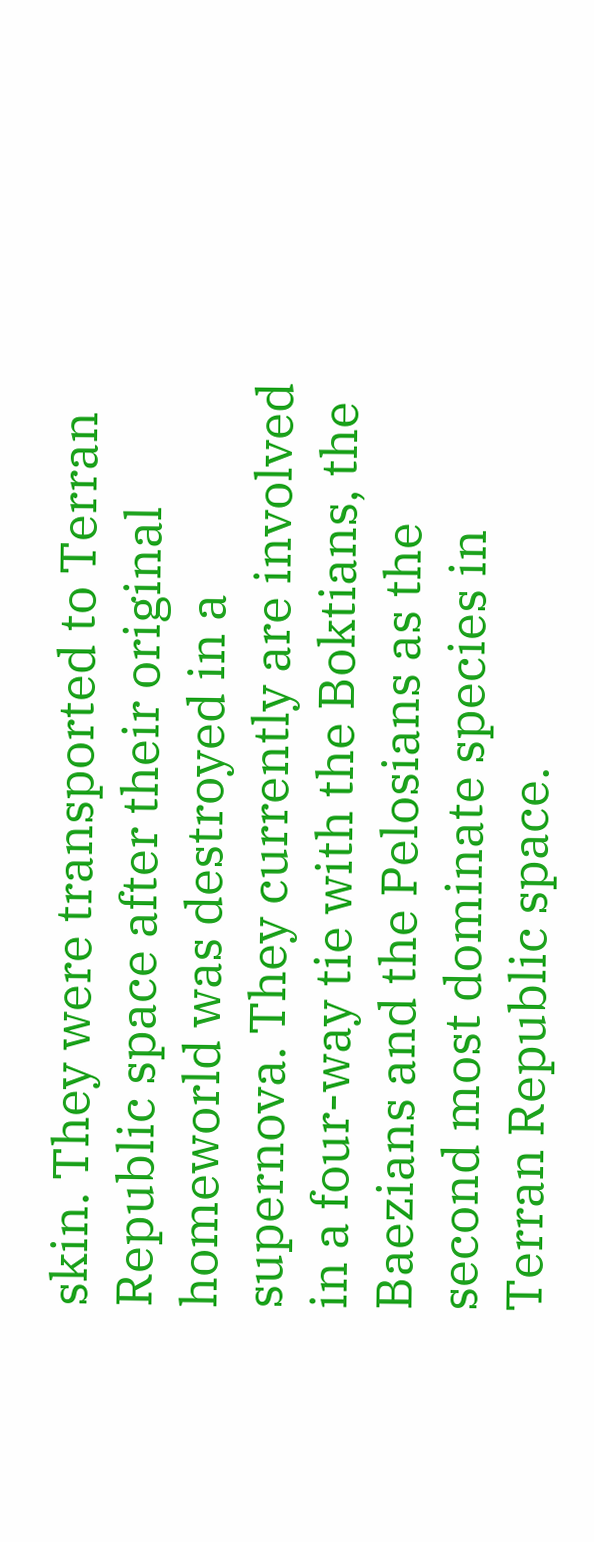skin. They were transported to Terran Republic space after their original homeworld was destroyed in a supernova. They currently are involved in a four-way tie with the Boktians, the Baezians and the Pelosians as the second most dominate species in Terran Republic space.